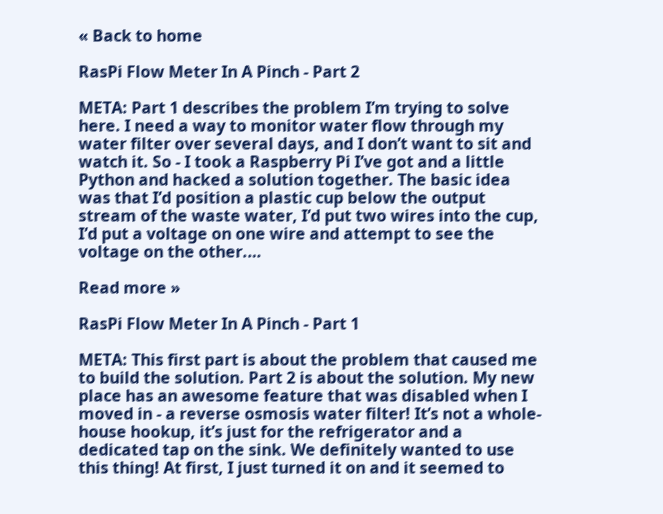« Back to home

RasPi Flow Meter In A Pinch - Part 2

META: Part 1 describes the problem I’m trying to solve here. I need a way to monitor water flow through my water filter over several days, and I don’t want to sit and watch it. So - I took a Raspberry Pi I’ve got and a little Python and hacked a solution together. The basic idea was that I’d position a plastic cup below the output stream of the waste water, I’d put two wires into the cup, I’d put a voltage on one wire and attempt to see the voltage on the other.…

Read more »

RasPi Flow Meter In A Pinch - Part 1

META: This first part is about the problem that caused me to build the solution. Part 2 is about the solution. My new place has an awesome feature that was disabled when I moved in - a reverse osmosis water filter! It’s not a whole-house hookup, it’s just for the refrigerator and a dedicated tap on the sink. We definitely wanted to use this thing! At first, I just turned it on and it seemed to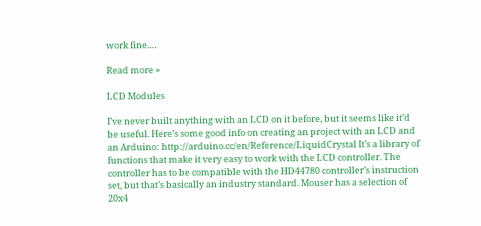work fine.…

Read more »

LCD Modules

I’ve never built anything with an LCD on it before, but it seems like it’d be useful. Here’s some good info on creating an project with an LCD and an Arduino: http://arduino.cc/en/Reference/LiquidCrystal It’s a library of functions that make it very easy to work with the LCD controller. The controller has to be compatible with the HD44780 controller’s instruction set, but that’s basically an industry standard. Mouser has a selection of 20x4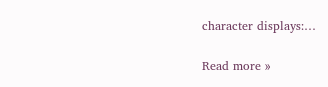character displays:…

Read more »